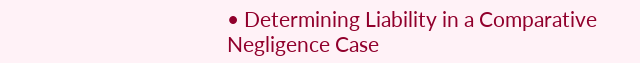• Determining Liability in a Comparative Negligence Case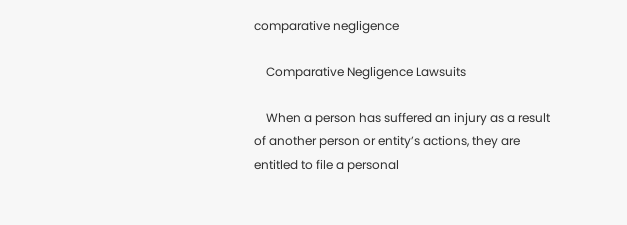comparative negligence

    Comparative Negligence Lawsuits

    When a person has suffered an injury as a result of another person or entity’s actions, they are entitled to file a personal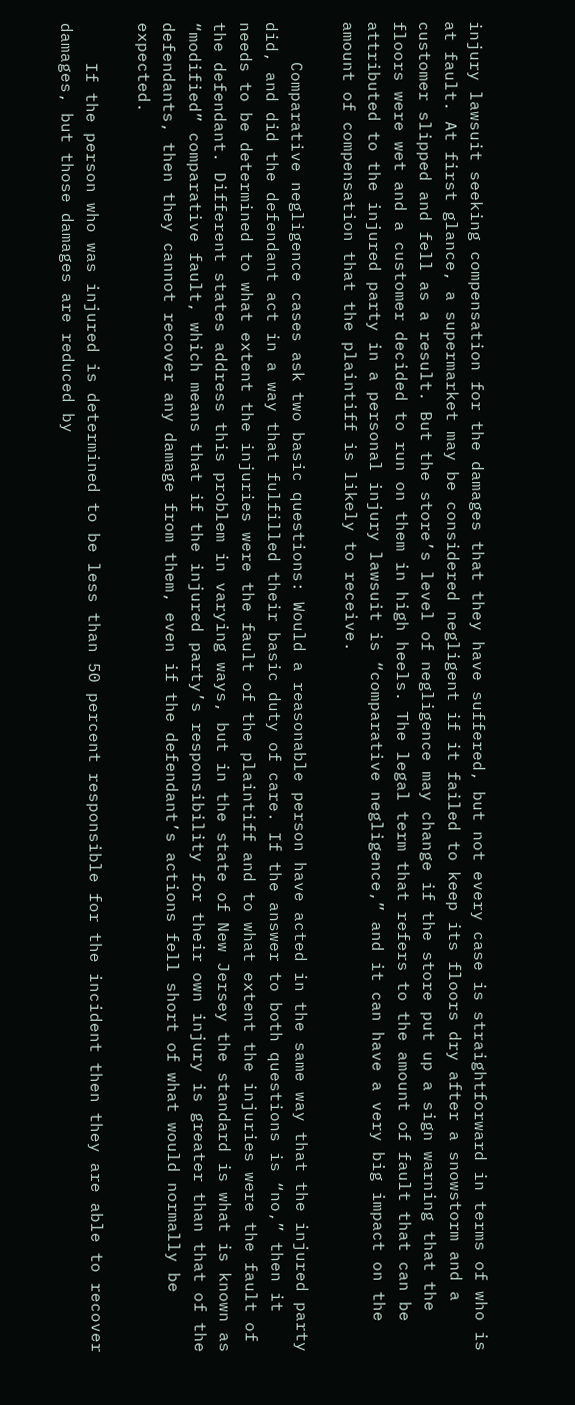injury lawsuit seeking compensation for the damages that they have suffered, but not every case is straightforward in terms of who is at fault. At first glance, a supermarket may be considered negligent if it failed to keep its floors dry after a snowstorm and a customer slipped and fell as a result. But the store’s level of negligence may change if the store put up a sign warning that the floors were wet and a customer decided to run on them in high heels. The legal term that refers to the amount of fault that can be attributed to the injured party in a personal injury lawsuit is “comparative negligence,” and it can have a very big impact on the amount of compensation that the plaintiff is likely to receive.

    Comparative negligence cases ask two basic questions: Would a reasonable person have acted in the same way that the injured party did, and did the defendant act in a way that fulfilled their basic duty of care. If the answer to both questions is “no,” then it needs to be determined to what extent the injuries were the fault of the plaintiff and to what extent the injuries were the fault of the defendant. Different states address this problem in varying ways, but in the state of New Jersey the standard is what is known as “modified” comparative fault, which means that if the injured party’s responsibility for their own injury is greater than that of the defendants, then they cannot recover any damage from them, even if the defendant’s actions fell short of what would normally be expected.

    If the person who was injured is determined to be less than 50 percent responsible for the incident then they are able to recover damages, but those damages are reduced by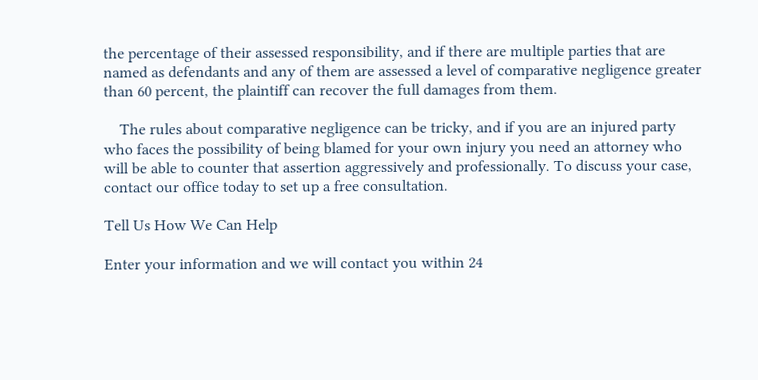the percentage of their assessed responsibility, and if there are multiple parties that are named as defendants and any of them are assessed a level of comparative negligence greater than 60 percent, the plaintiff can recover the full damages from them.

    The rules about comparative negligence can be tricky, and if you are an injured party who faces the possibility of being blamed for your own injury you need an attorney who will be able to counter that assertion aggressively and professionally. To discuss your case, contact our office today to set up a free consultation.

Tell Us How We Can Help

Enter your information and we will contact you within 24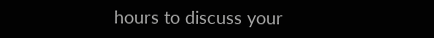hours to discuss your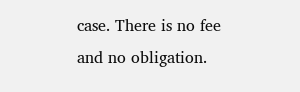case. There is no fee and no obligation.